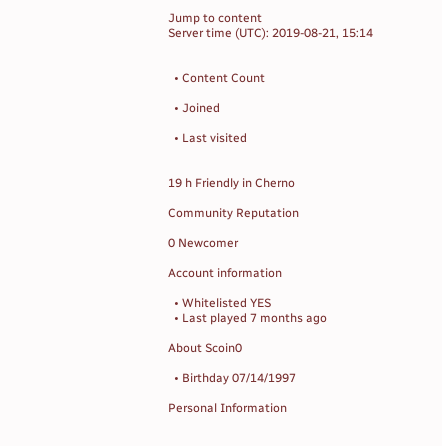Jump to content
Server time (UTC): 2019-08-21, 15:14


  • Content Count

  • Joined

  • Last visited


19 h Friendly in Cherno

Community Reputation

0 Newcomer

Account information

  • Whitelisted YES
  • Last played 7 months ago

About Scoin0

  • Birthday 07/14/1997

Personal Information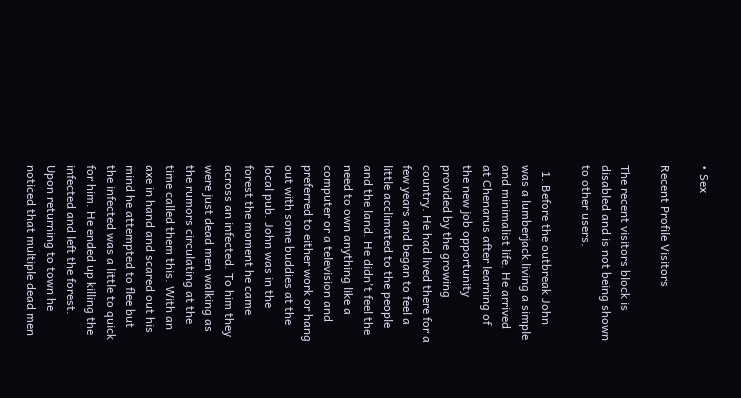• Sex

Recent Profile Visitors

The recent visitors block is disabled and is not being shown to other users.

  1. Before the outbreak John was a lumberjack living a simple and minimalist life. He arrived at Chenarus after learning of the new job opportunity provided by the growing country. He had lived there for a few years and began to feel a little acclimated to the people and the land. He didn't feel the need to own anything like a computer or a television and preferred to either work or hang out with some buddies at the local pub. John was in the forest the moment he came across an infected. To him they were just dead men walking as the rumors circulating at the time called them this. With an axe in hand and scared out his mind he attempted to flee but the infected was a little to quick for him. He ended up killing the infected and left the forest. Upon returning to town he noticed that multiple dead men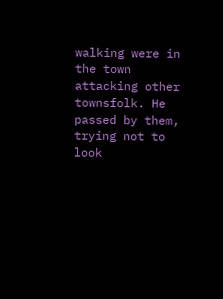walking were in the town attacking other townsfolk. He passed by them, trying not to look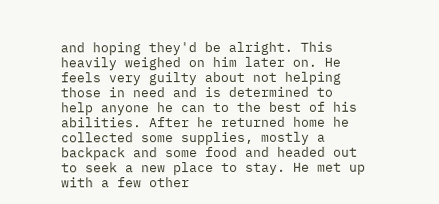and hoping they'd be alright. This heavily weighed on him later on. He feels very guilty about not helping those in need and is determined to help anyone he can to the best of his abilities. After he returned home he collected some supplies, mostly a backpack and some food and headed out to seek a new place to stay. He met up with a few other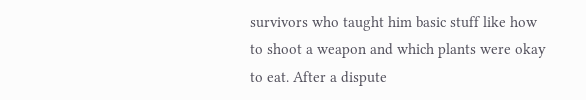survivors who taught him basic stuff like how to shoot a weapon and which plants were okay to eat. After a dispute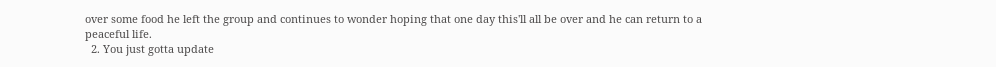over some food he left the group and continues to wonder hoping that one day this'll all be over and he can return to a peaceful life.
  2. You just gotta update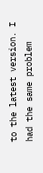to the latest version. I had the same problem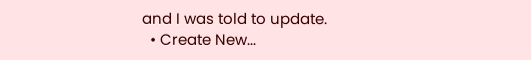and I was told to update.
  • Create New...